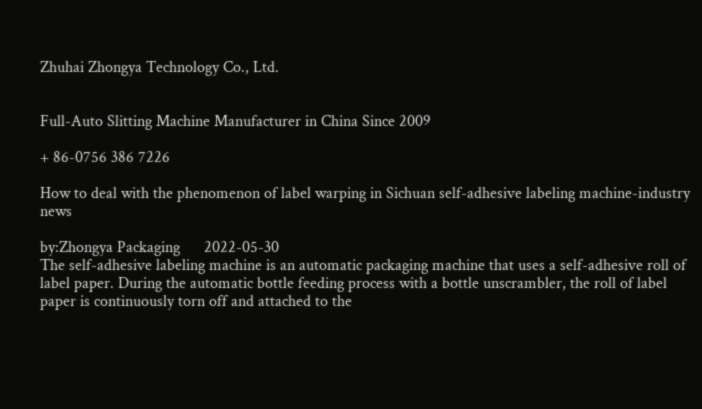Zhuhai Zhongya Technology Co., Ltd.


Full-Auto Slitting Machine Manufacturer in China Since 2009

+ 86-0756 386 7226

How to deal with the phenomenon of label warping in Sichuan self-adhesive labeling machine-industry news

by:Zhongya Packaging      2022-05-30
The self-adhesive labeling machine is an automatic packaging machine that uses a self-adhesive roll of label paper. During the automatic bottle feeding process with a bottle unscrambler, the roll of label paper is continuously torn off and attached to the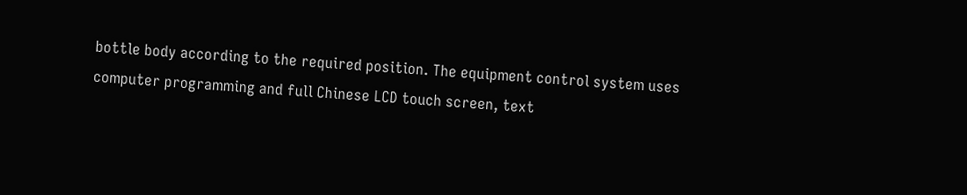bottle body according to the required position. The equipment control system uses computer programming and full Chinese LCD touch screen, text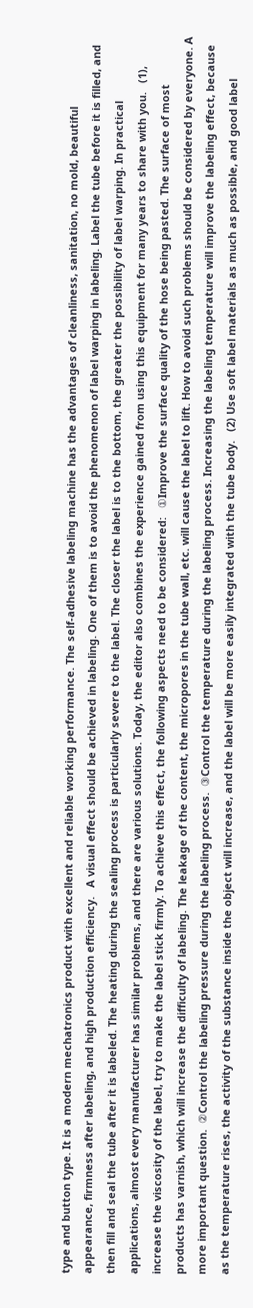type and button type. It is a modern mechatronics product with excellent and reliable working performance. The self-adhesive labeling machine has the advantages of cleanliness, sanitation, no mold, beautiful appearance, firmness after labeling, and high production efficiency.   A visual effect should be achieved in labeling. One of them is to avoid the phenomenon of label warping in labeling. Label the tube before it is filled, and then fill and seal the tube after it is labeled. The heating during the sealing process is particularly severe to the label. The closer the label is to the bottom, the greater the possibility of label warping. In practical applications, almost every manufacturer has similar problems, and there are various solutions. Today, the editor also combines the experience gained from using this equipment for many years to share with you.   (1), increase the viscosity of the label, try to make the label stick firmly. To achieve this effect, the following aspects need to be considered:   ①Improve the surface quality of the hose being pasted. The surface of most products has varnish, which will increase the difficulty of labeling. The leakage of the content, the micropores in the tube wall, etc. will cause the label to lift. How to avoid such problems should be considered by everyone. A more important question.  ②Control the labeling pressure during the labeling process.  ③Control the temperature during the labeling process. Increasing the labeling temperature will improve the labeling effect, because as the temperature rises, the activity of the substance inside the object will increase, and the label will be more easily integrated with the tube body.   (2) Use soft label materials as much as possible, and good label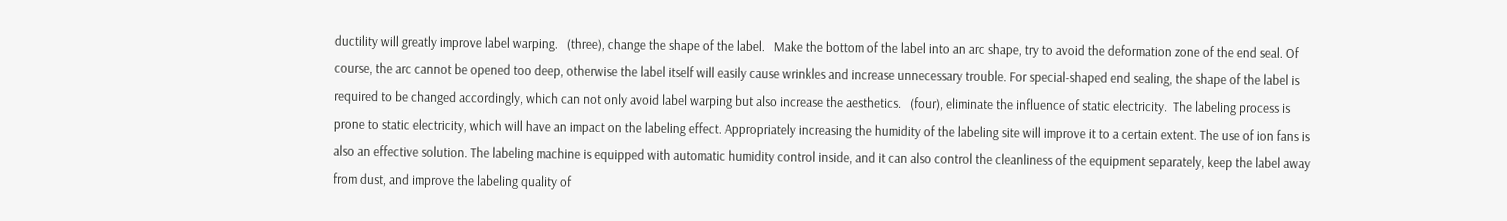ductility will greatly improve label warping.   (three), change the shape of the label.   Make the bottom of the label into an arc shape, try to avoid the deformation zone of the end seal. Of course, the arc cannot be opened too deep, otherwise the label itself will easily cause wrinkles and increase unnecessary trouble. For special-shaped end sealing, the shape of the label is required to be changed accordingly, which can not only avoid label warping but also increase the aesthetics.   (four), eliminate the influence of static electricity.  The labeling process is prone to static electricity, which will have an impact on the labeling effect. Appropriately increasing the humidity of the labeling site will improve it to a certain extent. The use of ion fans is also an effective solution. The labeling machine is equipped with automatic humidity control inside, and it can also control the cleanliness of the equipment separately, keep the label away from dust, and improve the labeling quality of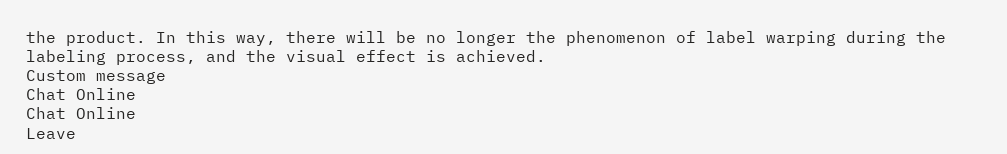the product. In this way, there will be no longer the phenomenon of label warping during the labeling process, and the visual effect is achieved.
Custom message
Chat Online
Chat Online
Leave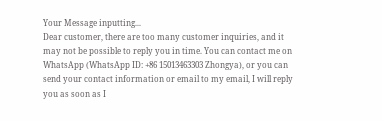Your Message inputting...
Dear customer, there are too many customer inquiries, and it may not be possible to reply you in time. You can contact me on WhatsApp (WhatsApp ID: +86 15013463303 Zhongya), or you can send your contact information or email to my email, I will reply you as soon as I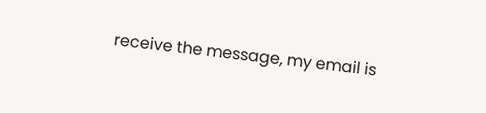receive the message, my email is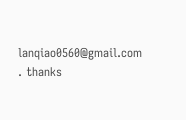lanqiao0560@gmail.com . thanks